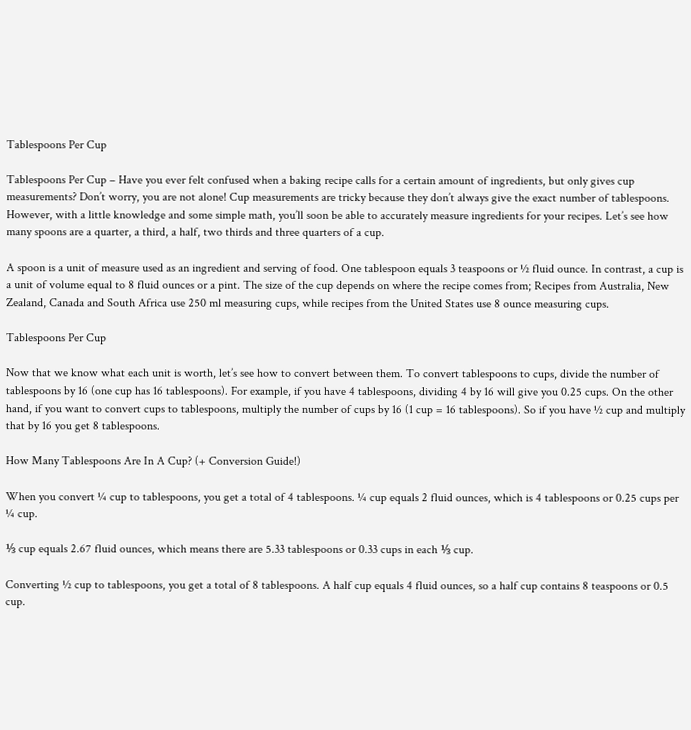Tablespoons Per Cup

Tablespoons Per Cup – Have you ever felt confused when a baking recipe calls for a certain amount of ingredients, but only gives cup measurements? Don’t worry, you are not alone! Cup measurements are tricky because they don’t always give the exact number of tablespoons. However, with a little knowledge and some simple math, you’ll soon be able to accurately measure ingredients for your recipes. Let’s see how many spoons are a quarter, a third, a half, two thirds and three quarters of a cup.

A spoon is a unit of measure used as an ingredient and serving of food. One tablespoon equals 3 teaspoons or ½ fluid ounce. In contrast, a cup is a unit of volume equal to 8 fluid ounces or a pint. The size of the cup depends on where the recipe comes from; Recipes from Australia, New Zealand, Canada and South Africa use 250 ml measuring cups, while recipes from the United States use 8 ounce measuring cups.

Tablespoons Per Cup

Now that we know what each unit is worth, let’s see how to convert between them. To convert tablespoons to cups, divide the number of tablespoons by 16 (one cup has 16 tablespoons). For example, if you have 4 tablespoons, dividing 4 by 16 will give you 0.25 cups. On the other hand, if you want to convert cups to tablespoons, multiply the number of cups by 16 (1 cup = 16 tablespoons). So if you have ½ cup and multiply that by 16 you get 8 tablespoons.

How Many Tablespoons Are In A Cup? (+ Conversion Guide!)

When you convert ¼ cup to tablespoons, you get a total of 4 tablespoons. ¼ cup equals 2 fluid ounces, which is 4 tablespoons or 0.25 cups per ¼ cup.

⅓ cup equals 2.67 fluid ounces, which means there are 5.33 tablespoons or 0.33 cups in each ⅓ cup.

Converting ½ cup to tablespoons, you get a total of 8 tablespoons. A half cup equals 4 fluid ounces, so a half cup contains 8 teaspoons or 0.5 cup.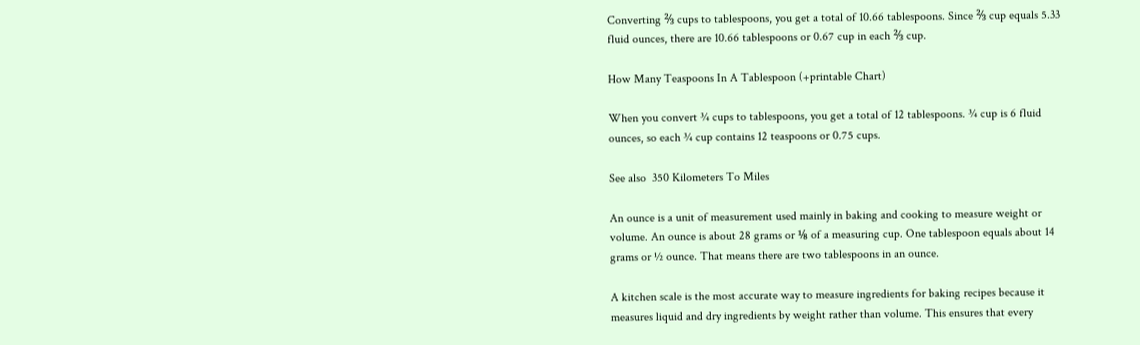Converting ⅔ cups to tablespoons, you get a total of 10.66 tablespoons. Since ⅔ cup equals 5.33 fluid ounces, there are 10.66 tablespoons or 0.67 cup in each ⅔ cup.

How Many Teaspoons In A Tablespoon (+printable Chart)

When you convert ¾ cups to tablespoons, you get a total of 12 tablespoons. ¾ cup is 6 fluid ounces, so each ¾ cup contains 12 teaspoons or 0.75 cups.

See also  350 Kilometers To Miles

An ounce is a unit of measurement used mainly in baking and cooking to measure weight or volume. An ounce is about 28 grams or ⅛ of a measuring cup. One tablespoon equals about 14 grams or ½ ounce. That means there are two tablespoons in an ounce.

A kitchen scale is the most accurate way to measure ingredients for baking recipes because it measures liquid and dry ingredients by weight rather than volume. This ensures that every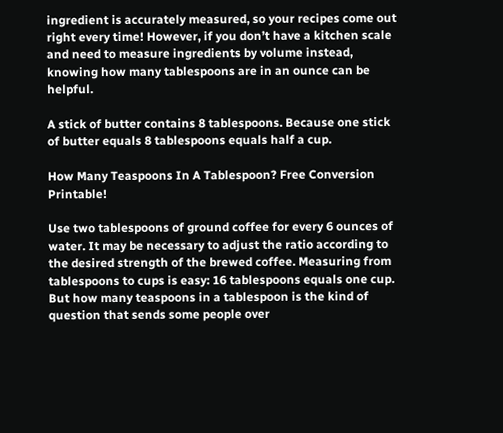ingredient is accurately measured, so your recipes come out right every time! However, if you don’t have a kitchen scale and need to measure ingredients by volume instead, knowing how many tablespoons are in an ounce can be helpful.

A stick of butter contains 8 tablespoons. Because one stick of butter equals 8 tablespoons equals half a cup.

How Many Teaspoons In A Tablespoon? Free Conversion Printable!

Use two tablespoons of ground coffee for every 6 ounces of water. It may be necessary to adjust the ratio according to the desired strength of the brewed coffee. Measuring from tablespoons to cups is easy: 16 tablespoons equals one cup. But how many teaspoons in a tablespoon is the kind of question that sends some people over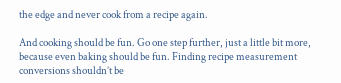the edge and never cook from a recipe again.

And cooking should be fun. Go one step further, just a little bit more, because even baking should be fun. Finding recipe measurement conversions shouldn’t be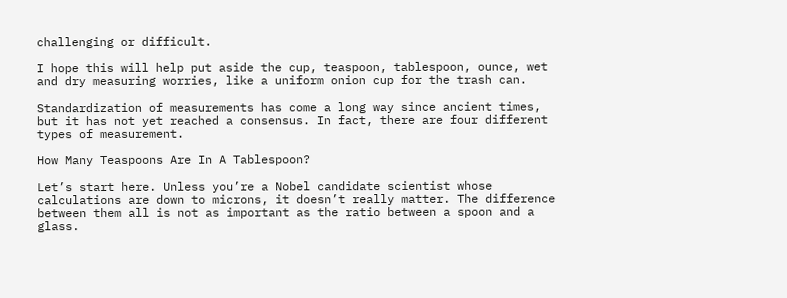challenging or difficult.

I hope this will help put aside the cup, teaspoon, tablespoon, ounce, wet and dry measuring worries, like a uniform onion cup for the trash can.

Standardization of measurements has come a long way since ancient times, but it has not yet reached a consensus. In fact, there are four different types of measurement.

How Many Teaspoons Are In A Tablespoon?

Let’s start here. Unless you’re a Nobel candidate scientist whose calculations are down to microns, it doesn’t really matter. The difference between them all is not as important as the ratio between a spoon and a glass.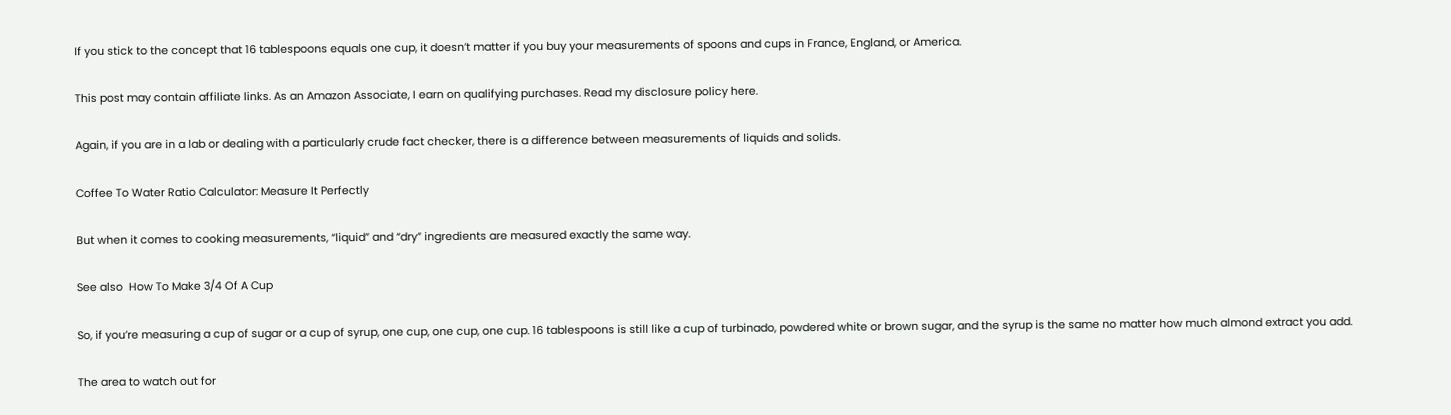If you stick to the concept that 16 tablespoons equals one cup, it doesn’t matter if you buy your measurements of spoons and cups in France, England, or America.

This post may contain affiliate links. As an Amazon Associate, I earn on qualifying purchases. Read my disclosure policy here.

Again, if you are in a lab or dealing with a particularly crude fact checker, there is a difference between measurements of liquids and solids.

Coffee To Water Ratio Calculator: Measure It Perfectly

But when it comes to cooking measurements, “liquid” and “dry” ingredients are measured exactly the same way.

See also  How To Make 3/4 Of A Cup

So, if you’re measuring a cup of sugar or a cup of syrup, one cup, one cup, one cup. 16 tablespoons is still like a cup of turbinado, powdered white or brown sugar, and the syrup is the same no matter how much almond extract you add.

The area to watch out for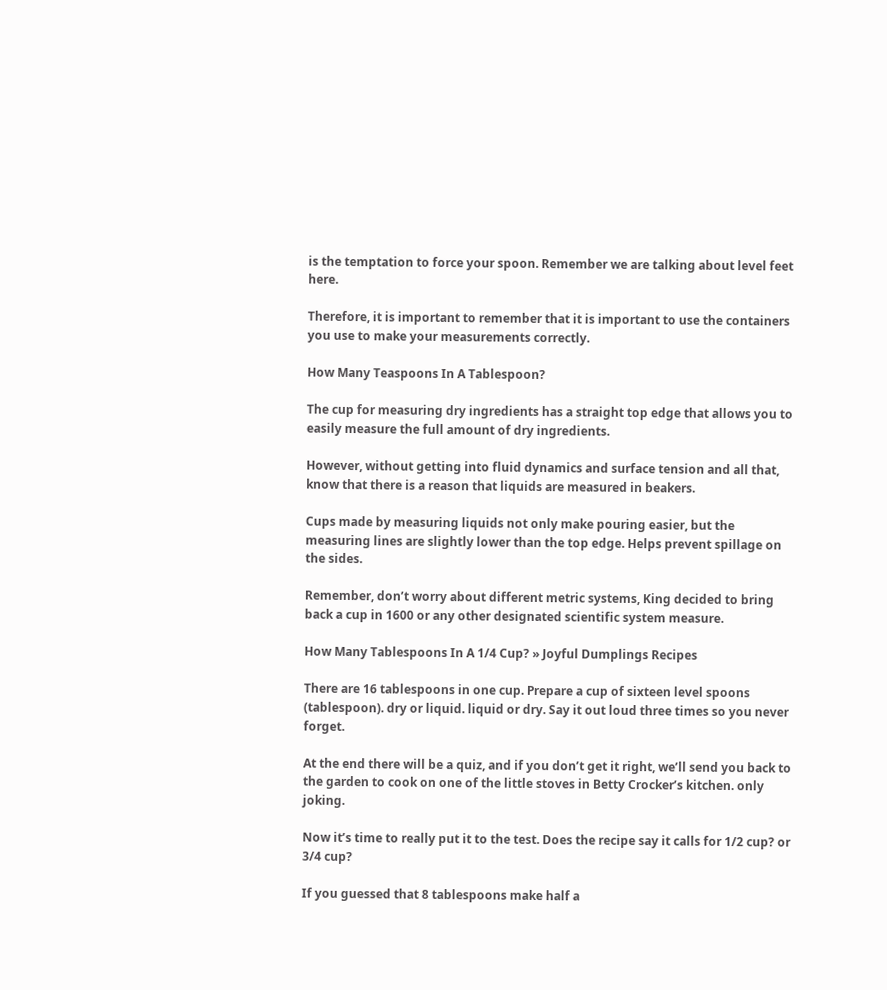is the temptation to force your spoon. Remember we are talking about level feet here.

Therefore, it is important to remember that it is important to use the containers you use to make your measurements correctly.

How Many Teaspoons In A Tablespoon?

The cup for measuring dry ingredients has a straight top edge that allows you to easily measure the full amount of dry ingredients.

However, without getting into fluid dynamics and surface tension and all that, know that there is a reason that liquids are measured in beakers.

Cups made by measuring liquids not only make pouring easier, but the measuring lines are slightly lower than the top edge. Helps prevent spillage on the sides.

Remember, don’t worry about different metric systems, King decided to bring back a cup in 1600 or any other designated scientific system measure.

How Many Tablespoons In A 1/4 Cup? » Joyful Dumplings Recipes

There are 16 tablespoons in one cup. Prepare a cup of sixteen level spoons (tablespoon). dry or liquid. liquid or dry. Say it out loud three times so you never forget.

At the end there will be a quiz, and if you don’t get it right, we’ll send you back to the garden to cook on one of the little stoves in Betty Crocker’s kitchen. only joking.

Now it’s time to really put it to the test. Does the recipe say it calls for 1/2 cup? or 3/4 cup?

If you guessed that 8 tablespoons make half a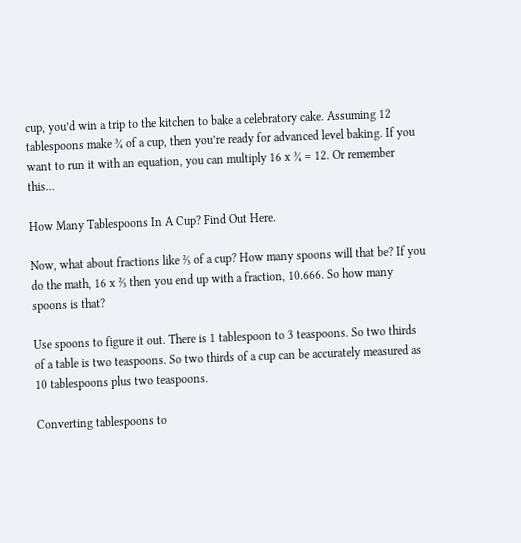cup, you’d win a trip to the kitchen to bake a celebratory cake. Assuming 12 tablespoons make ¾ of a cup, then you’re ready for advanced level baking. If you want to run it with an equation, you can multiply 16 x ¾ = 12. Or remember this…

How Many Tablespoons In A Cup? Find Out Here.

Now, what about fractions like ⅔ of a cup? How many spoons will that be? If you do the math, 16 x ⅔ then you end up with a fraction, 10.666. So how many spoons is that?

Use spoons to figure it out. There is 1 tablespoon to 3 teaspoons. So two thirds of a table is two teaspoons. So two thirds of a cup can be accurately measured as 10 tablespoons plus two teaspoons.

Converting tablespoons to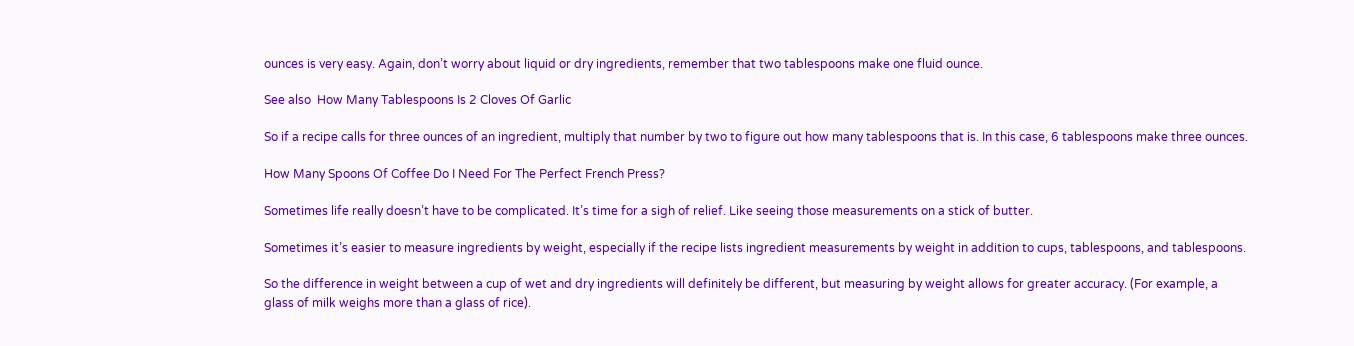ounces is very easy. Again, don’t worry about liquid or dry ingredients, remember that two tablespoons make one fluid ounce.

See also  How Many Tablespoons Is 2 Cloves Of Garlic

So if a recipe calls for three ounces of an ingredient, multiply that number by two to figure out how many tablespoons that is. In this case, 6 tablespoons make three ounces.

How Many Spoons Of Coffee Do I Need For The Perfect French Press?

Sometimes life really doesn’t have to be complicated. It’s time for a sigh of relief. Like seeing those measurements on a stick of butter.

Sometimes it’s easier to measure ingredients by weight, especially if the recipe lists ingredient measurements by weight in addition to cups, tablespoons, and tablespoons.

So the difference in weight between a cup of wet and dry ingredients will definitely be different, but measuring by weight allows for greater accuracy. (For example, a glass of milk weighs more than a glass of rice).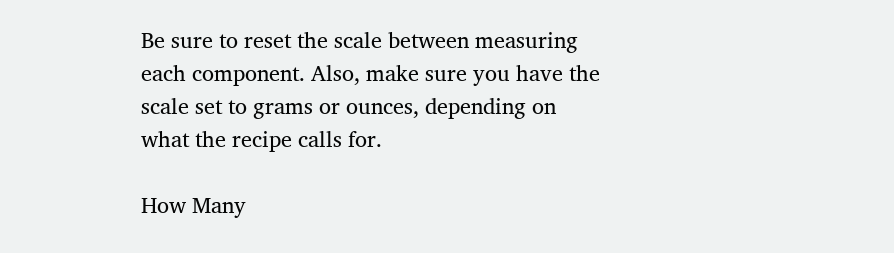Be sure to reset the scale between measuring each component. Also, make sure you have the scale set to grams or ounces, depending on what the recipe calls for.

How Many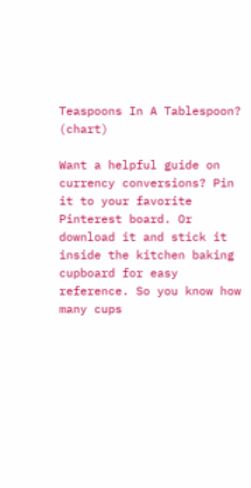Teaspoons In A Tablespoon? (chart)

Want a helpful guide on currency conversions? Pin it to your favorite Pinterest board. Or download it and stick it inside the kitchen baking cupboard for easy reference. So you know how many cups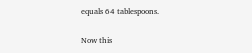equals 64 tablespoons.

Now this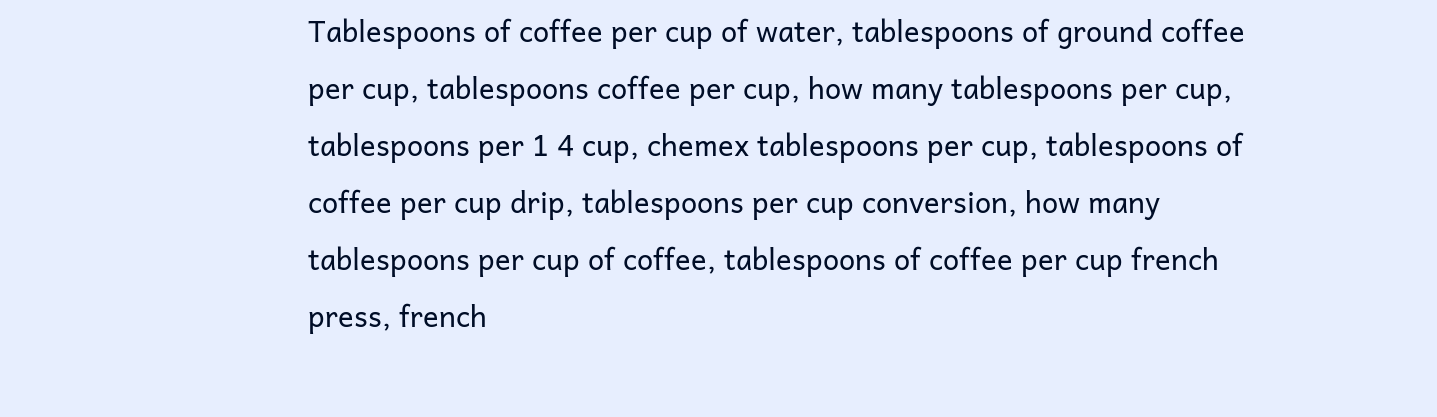Tablespoons of coffee per cup of water, tablespoons of ground coffee per cup, tablespoons coffee per cup, how many tablespoons per cup, tablespoons per 1 4 cup, chemex tablespoons per cup, tablespoons of coffee per cup drip, tablespoons per cup conversion, how many tablespoons per cup of coffee, tablespoons of coffee per cup french press, french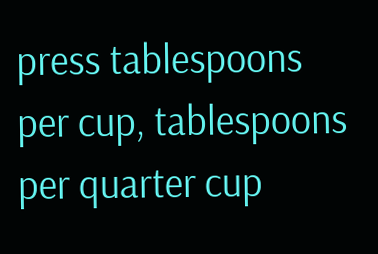press tablespoons per cup, tablespoons per quarter cup